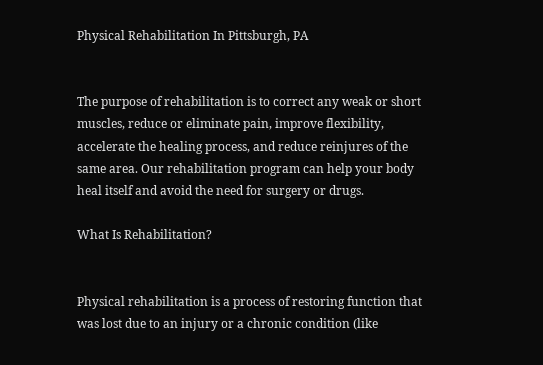Physical Rehabilitation In Pittsburgh, PA


The purpose of rehabilitation is to correct any weak or short muscles, reduce or eliminate pain, improve flexibility, accelerate the healing process, and reduce reinjures of the same area. Our rehabilitation program can help your body heal itself and avoid the need for surgery or drugs.

What Is Rehabilitation?


Physical rehabilitation is a process of restoring function that was lost due to an injury or a chronic condition (like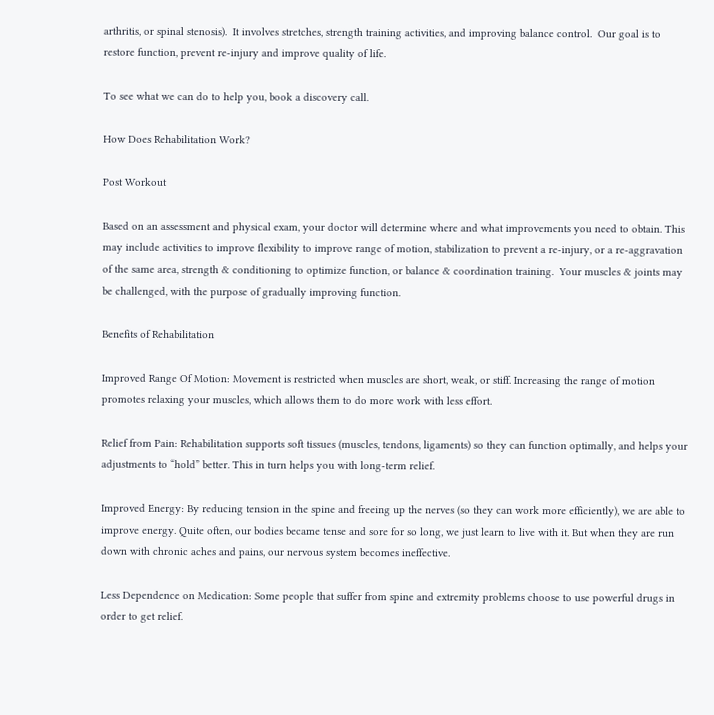arthritis, or spinal stenosis).  It involves stretches, strength training activities, and improving balance control.  Our goal is to restore function, prevent re-injury and improve quality of life.

To see what we can do to help you, book a discovery call.

How Does Rehabilitation Work?

Post Workout

Based on an assessment and physical exam, your doctor will determine where and what improvements you need to obtain. This may include activities to improve flexibility to improve range of motion, stabilization to prevent a re-injury, or a re-aggravation of the same area, strength & conditioning to optimize function, or balance & coordination training.  Your muscles & joints may be challenged, with the purpose of gradually improving function.

Benefits of Rehabilitation

Improved Range Of Motion: Movement is restricted when muscles are short, weak, or stiff. Increasing the range of motion promotes relaxing your muscles, which allows them to do more work with less effort.

Relief from Pain: Rehabilitation supports soft tissues (muscles, tendons, ligaments) so they can function optimally, and helps your adjustments to “hold” better. This in turn helps you with long-term relief.

Improved Energy: By reducing tension in the spine and freeing up the nerves (so they can work more efficiently), we are able to improve energy. Quite often, our bodies became tense and sore for so long, we just learn to live with it. But when they are run down with chronic aches and pains, our nervous system becomes ineffective.

Less Dependence on Medication: Some people that suffer from spine and extremity problems choose to use powerful drugs in order to get relief.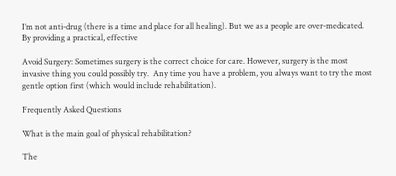I’m not anti-drug (there is a time and place for all healing). But we as a people are over-medicated. By providing a practical, effective

Avoid Surgery: Sometimes surgery is the correct choice for care. However, surgery is the most invasive thing you could possibly try.  Any time you have a problem, you always want to try the most gentle option first (which would include rehabilitation).

Frequently Asked Questions

What is the main goal of physical rehabilitation?

The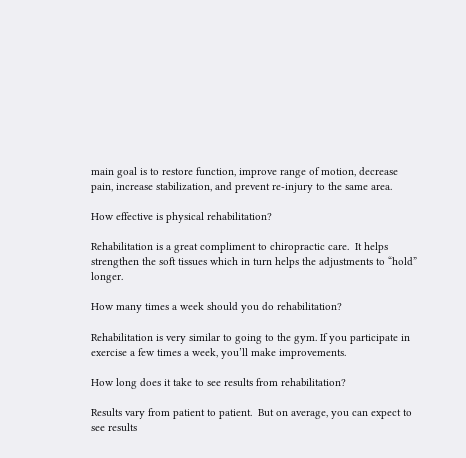main goal is to restore function, improve range of motion, decrease pain, increase stabilization, and prevent re-injury to the same area.

How effective is physical rehabilitation?

Rehabilitation is a great compliment to chiropractic care.  It helps strengthen the soft tissues which in turn helps the adjustments to “hold” longer.

How many times a week should you do rehabilitation?

Rehabilitation is very similar to going to the gym. If you participate in exercise a few times a week, you’ll make improvements.

How long does it take to see results from rehabilitation?

Results vary from patient to patient.  But on average, you can expect to see results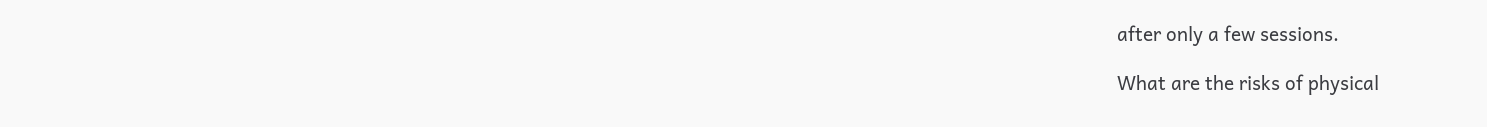after only a few sessions.

What are the risks of physical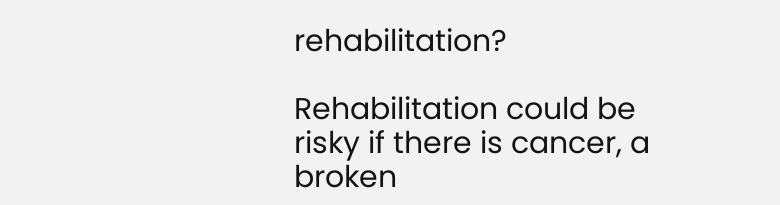rehabilitation?

Rehabilitation could be risky if there is cancer, a broken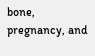bone, pregnancy, and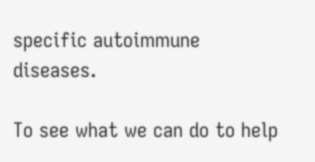specific autoimmune diseases.

To see what we can do to help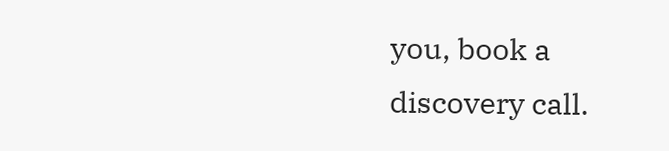you, book a discovery call.